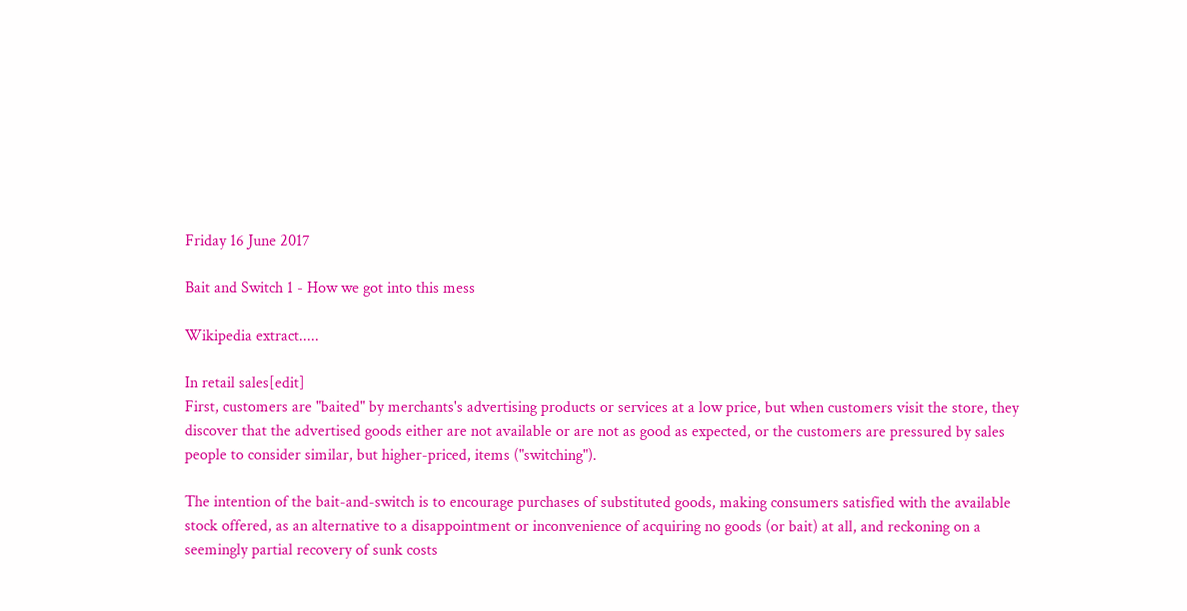Friday 16 June 2017

Bait and Switch 1 - How we got into this mess

Wikipedia extract.....

In retail sales[edit]
First, customers are "baited" by merchants's advertising products or services at a low price, but when customers visit the store, they discover that the advertised goods either are not available or are not as good as expected, or the customers are pressured by sales people to consider similar, but higher-priced, items ("switching").

The intention of the bait-and-switch is to encourage purchases of substituted goods, making consumers satisfied with the available stock offered, as an alternative to a disappointment or inconvenience of acquiring no goods (or bait) at all, and reckoning on a seemingly partial recovery of sunk costs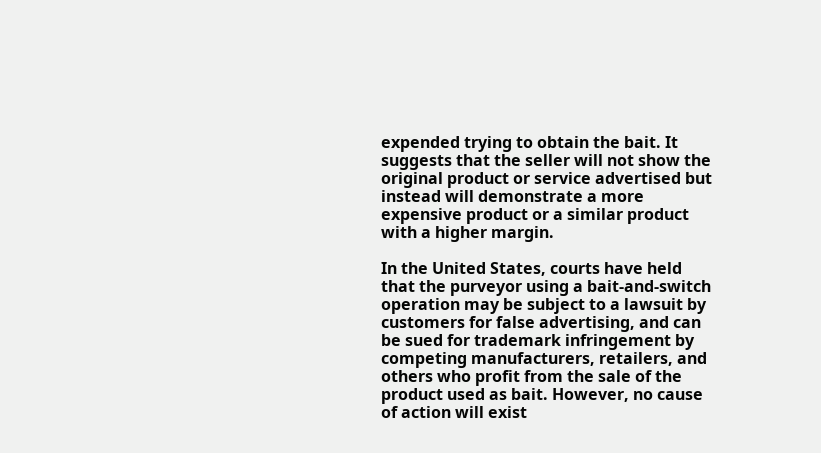expended trying to obtain the bait. It suggests that the seller will not show the original product or service advertised but instead will demonstrate a more expensive product or a similar product with a higher margin.

In the United States, courts have held that the purveyor using a bait-and-switch operation may be subject to a lawsuit by customers for false advertising, and can be sued for trademark infringement by competing manufacturers, retailers, and others who profit from the sale of the product used as bait. However, no cause of action will exist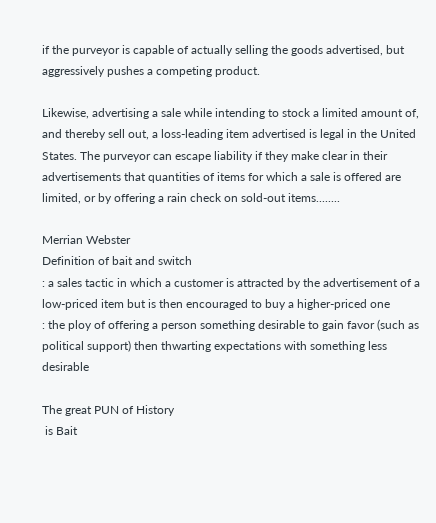if the purveyor is capable of actually selling the goods advertised, but aggressively pushes a competing product.

Likewise, advertising a sale while intending to stock a limited amount of, and thereby sell out, a loss-leading item advertised is legal in the United States. The purveyor can escape liability if they make clear in their advertisements that quantities of items for which a sale is offered are limited, or by offering a rain check on sold-out items........

Merrian Webster
Definition of bait and switch
: a sales tactic in which a customer is attracted by the advertisement of a low-priced item but is then encouraged to buy a higher-priced one
: the ploy of offering a person something desirable to gain favor (such as political support) then thwarting expectations with something less desirable

The great PUN of History
 is Bait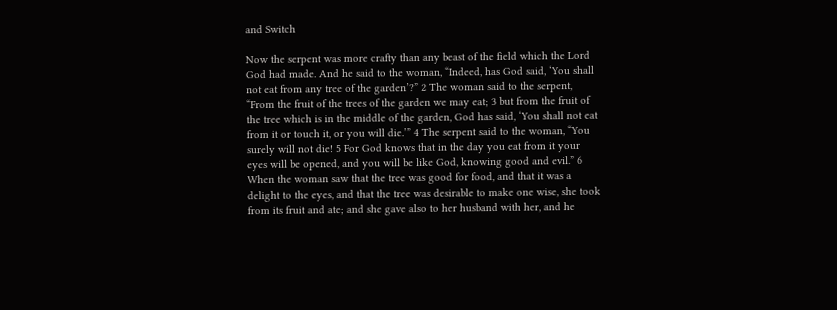and Switch

Now the serpent was more crafty than any beast of the field which the Lord God had made. And he said to the woman, “Indeed, has God said, ‘You shall not eat from any tree of the garden’?” 2 The woman said to the serpent, “From the fruit of the trees of the garden we may eat; 3 but from the fruit of the tree which is in the middle of the garden, God has said, ‘You shall not eat from it or touch it, or you will die.’” 4 The serpent said to the woman, “You surely will not die! 5 For God knows that in the day you eat from it your eyes will be opened, and you will be like God, knowing good and evil.” 6 When the woman saw that the tree was good for food, and that it was a delight to the eyes, and that the tree was desirable to make one wise, she took from its fruit and ate; and she gave also to her husband with her, and he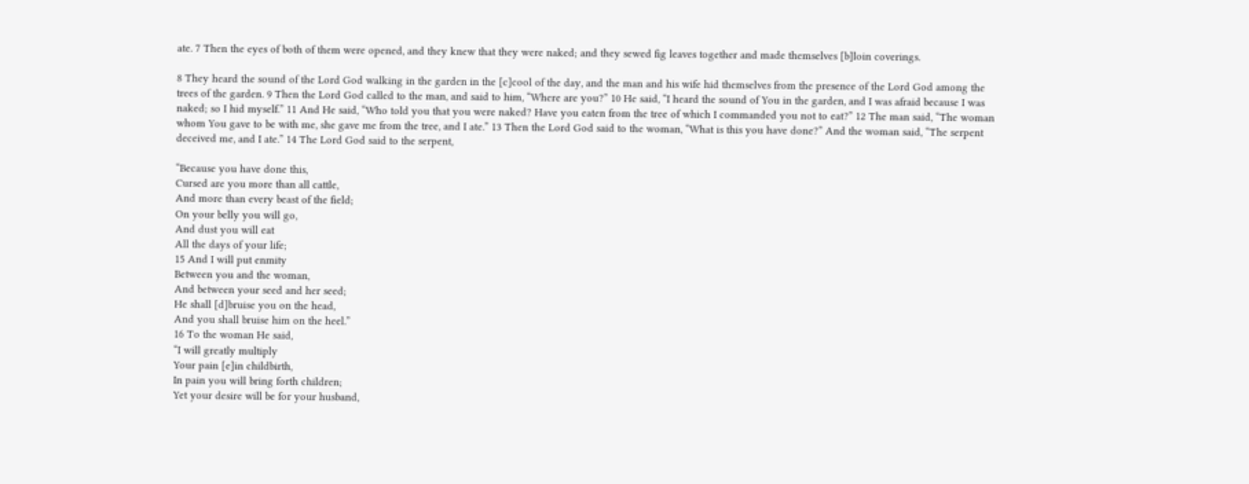ate. 7 Then the eyes of both of them were opened, and they knew that they were naked; and they sewed fig leaves together and made themselves [b]loin coverings.

8 They heard the sound of the Lord God walking in the garden in the [c]cool of the day, and the man and his wife hid themselves from the presence of the Lord God among the trees of the garden. 9 Then the Lord God called to the man, and said to him, “Where are you?” 10 He said, “I heard the sound of You in the garden, and I was afraid because I was naked; so I hid myself.” 11 And He said, “Who told you that you were naked? Have you eaten from the tree of which I commanded you not to eat?” 12 The man said, “The woman whom You gave to be with me, she gave me from the tree, and I ate.” 13 Then the Lord God said to the woman, “What is this you have done?” And the woman said, “The serpent deceived me, and I ate.” 14 The Lord God said to the serpent,

“Because you have done this,
Cursed are you more than all cattle,
And more than every beast of the field;
On your belly you will go,
And dust you will eat
All the days of your life;
15 And I will put enmity
Between you and the woman,
And between your seed and her seed;
He shall [d]bruise you on the head,
And you shall bruise him on the heel.”
16 To the woman He said,
“I will greatly multiply
Your pain [e]in childbirth,
In pain you will bring forth children;
Yet your desire will be for your husband,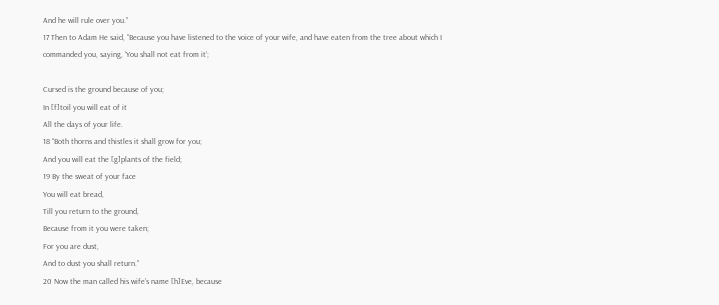And he will rule over you.”
17 Then to Adam He said, “Because you have listened to the voice of your wife, and have eaten from the tree about which I commanded you, saying, ‘You shall not eat from it’;

Cursed is the ground because of you;
In [f]toil you will eat of it
All the days of your life.
18 “Both thorns and thistles it shall grow for you;
And you will eat the [g]plants of the field;
19 By the sweat of your face
You will eat bread,
Till you return to the ground,
Because from it you were taken;
For you are dust,
And to dust you shall return.”
20 Now the man called his wife’s name [h]Eve, because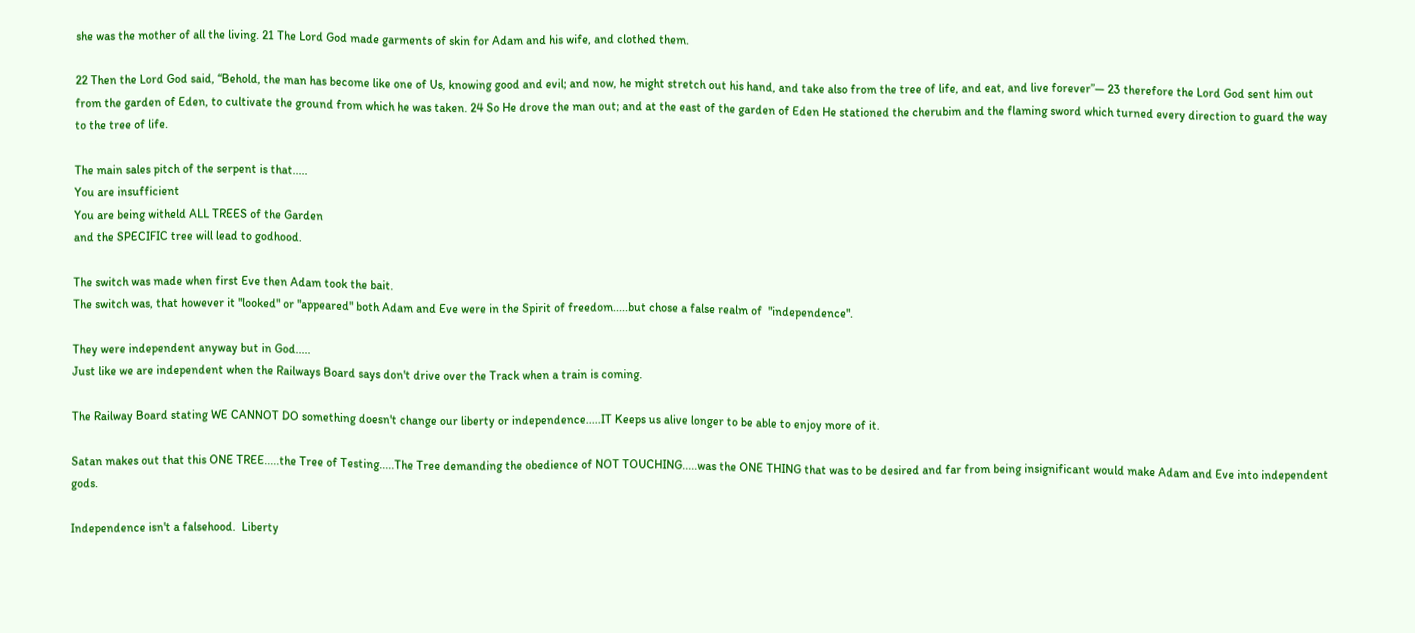she was the mother of all the living. 21 The Lord God made garments of skin for Adam and his wife, and clothed them.

22 Then the Lord God said, “Behold, the man has become like one of Us, knowing good and evil; and now, he might stretch out his hand, and take also from the tree of life, and eat, and live forever”— 23 therefore the Lord God sent him out from the garden of Eden, to cultivate the ground from which he was taken. 24 So He drove the man out; and at the east of the garden of Eden He stationed the cherubim and the flaming sword which turned every direction to guard the way to the tree of life.

The main sales pitch of the serpent is that.....
You are insufficient
You are being witheld ALL TREES of the Garden
and the SPECIFIC tree will lead to godhood.

The switch was made when first Eve then Adam took the bait.
The switch was, that however it "looked" or "appeared" both Adam and Eve were in the Spirit of freedom.....but chose a false realm of  "independence".

They were independent anyway but in God.....
Just like we are independent when the Railways Board says don't drive over the Track when a train is coming.

The Railway Board stating WE CANNOT DO something doesn't change our liberty or independence.....IT Keeps us alive longer to be able to enjoy more of it.

Satan makes out that this ONE TREE.....the Tree of Testing.....The Tree demanding the obedience of NOT TOUCHING.....was the ONE THING that was to be desired and far from being insignificant would make Adam and Eve into independent gods.

Independence isn't a falsehood.  Liberty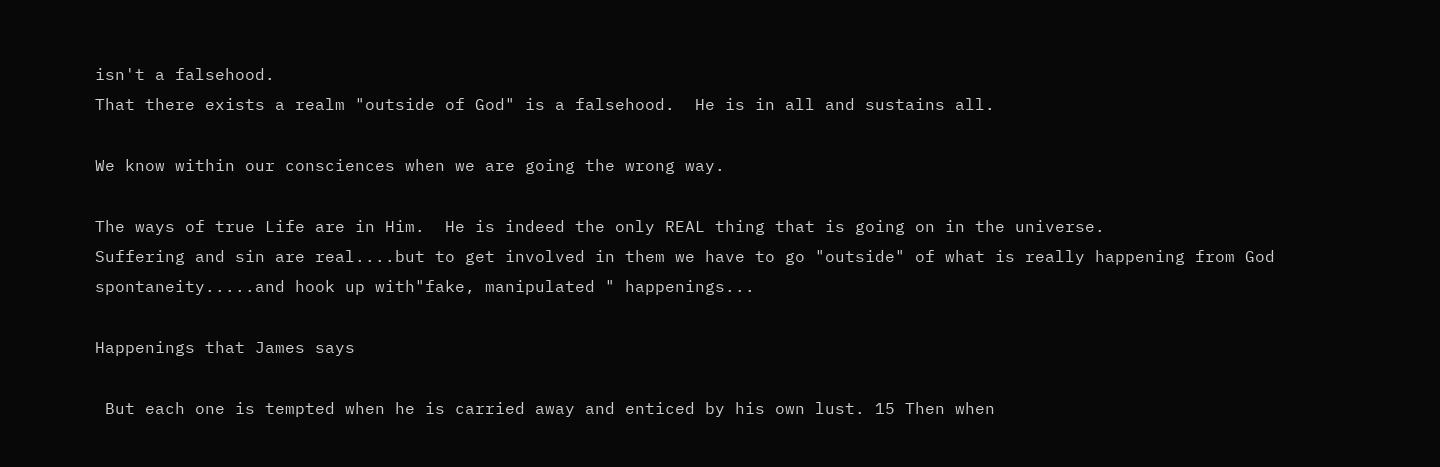isn't a falsehood.
That there exists a realm "outside of God" is a falsehood.  He is in all and sustains all.

We know within our consciences when we are going the wrong way.

The ways of true Life are in Him.  He is indeed the only REAL thing that is going on in the universe.
Suffering and sin are real....but to get involved in them we have to go "outside" of what is really happening from God spontaneity.....and hook up with"fake, manipulated " happenings...

Happenings that James says

 But each one is tempted when he is carried away and enticed by his own lust. 15 Then when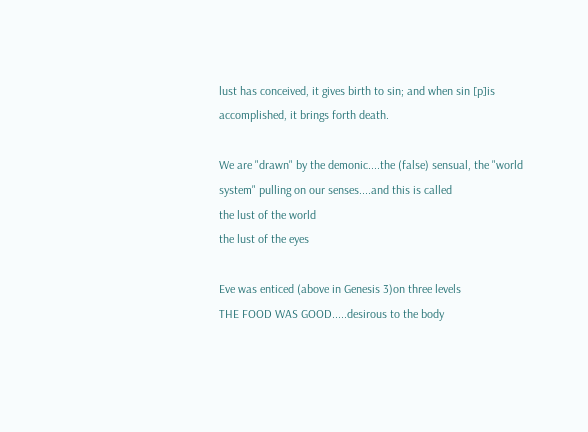lust has conceived, it gives birth to sin; and when sin [p]is accomplished, it brings forth death.

We are "drawn" by the demonic....the (false) sensual, the "world system" pulling on our senses....and this is called
the lust of the world
the lust of the eyes

Eve was enticed (above in Genesis 3)on three levels
THE FOOD WAS GOOD.....desirous to the body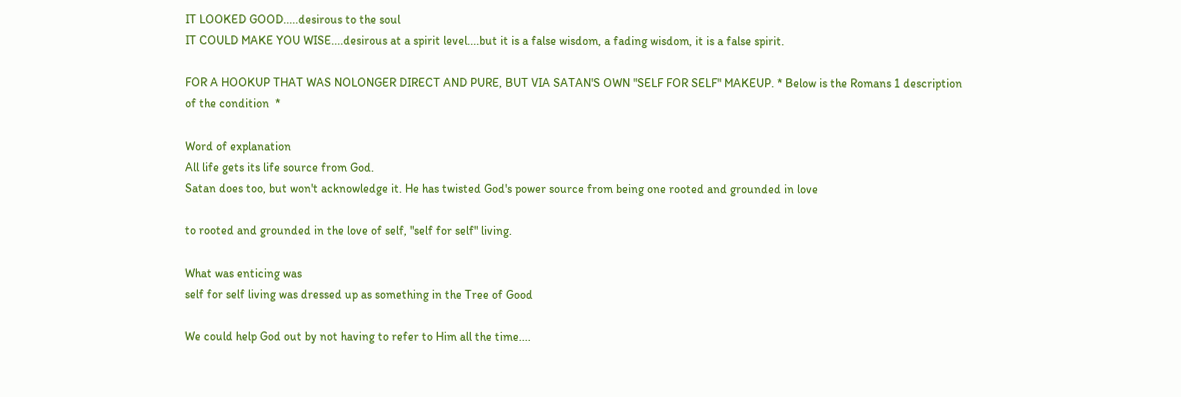IT LOOKED GOOD.....desirous to the soul
IT COULD MAKE YOU WISE....desirous at a spirit level....but it is a false wisdom, a fading wisdom, it is a false spirit.

FOR A HOOKUP THAT WAS NOLONGER DIRECT AND PURE, BUT VIA SATAN'S OWN "SELF FOR SELF" MAKEUP. * Below is the Romans 1 description of the condition  *

Word of explanation
All life gets its life source from God.
Satan does too, but won't acknowledge it. He has twisted God's power source from being one rooted and grounded in love

to rooted and grounded in the love of self, "self for self" living.

What was enticing was
self for self living was dressed up as something in the Tree of Good

We could help God out by not having to refer to Him all the time....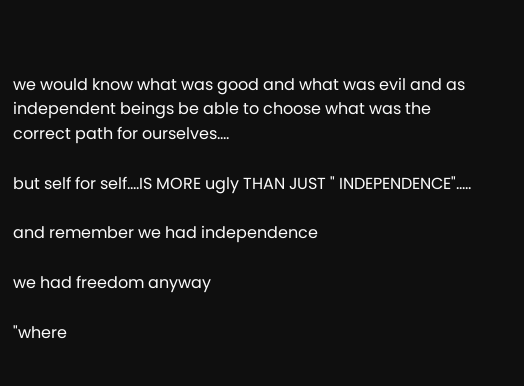we would know what was good and what was evil and as independent beings be able to choose what was the correct path for ourselves....

but self for self....IS MORE ugly THAN JUST " INDEPENDENCE".....

and remember we had independence

we had freedom anyway

"where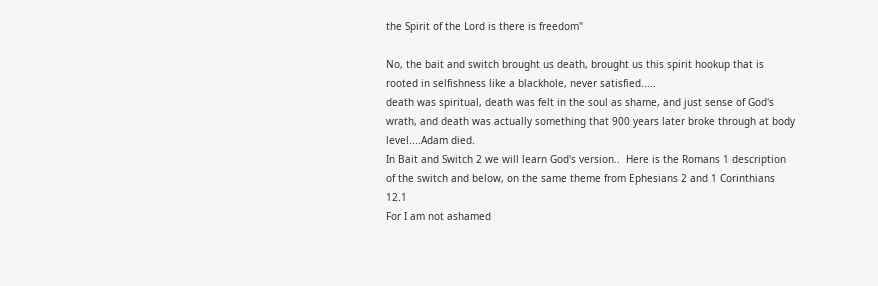the Spirit of the Lord is there is freedom"

No, the bait and switch brought us death, brought us this spirit hookup that is rooted in selfishness like a blackhole, never satisfied.....
death was spiritual, death was felt in the soul as shame, and just sense of God's wrath, and death was actually something that 900 years later broke through at body level....Adam died.
In Bait and Switch 2 we will learn God's version..  Here is the Romans 1 description of the switch and below, on the same theme from Ephesians 2 and 1 Corinthians 12.1
For I am not ashamed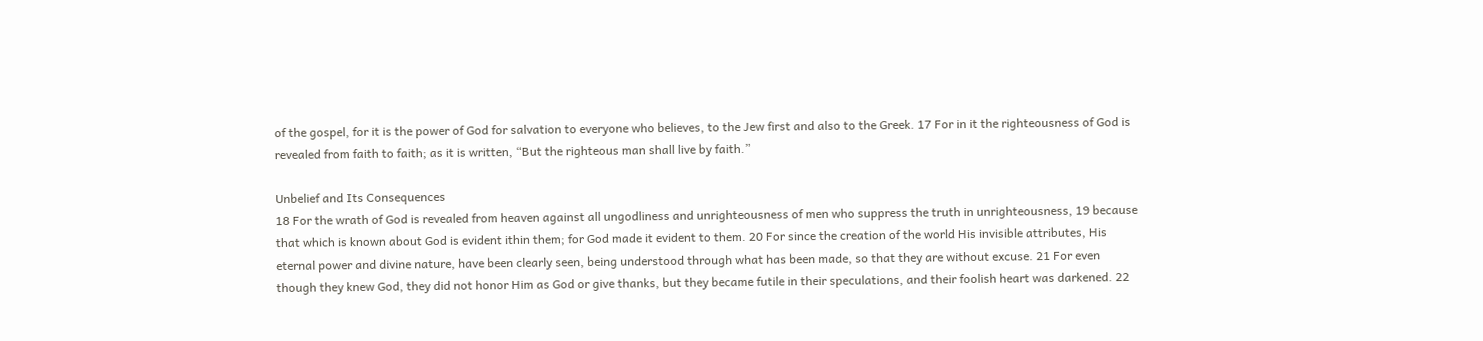of the gospel, for it is the power of God for salvation to everyone who believes, to the Jew first and also to the Greek. 17 For in it the righteousness of God is revealed from faith to faith; as it is written, “But the righteous man shall live by faith.”

Unbelief and Its Consequences
18 For the wrath of God is revealed from heaven against all ungodliness and unrighteousness of men who suppress the truth in unrighteousness, 19 because that which is known about God is evident ithin them; for God made it evident to them. 20 For since the creation of the world His invisible attributes, His eternal power and divine nature, have been clearly seen, being understood through what has been made, so that they are without excuse. 21 For even though they knew God, they did not honor Him as God or give thanks, but they became futile in their speculations, and their foolish heart was darkened. 22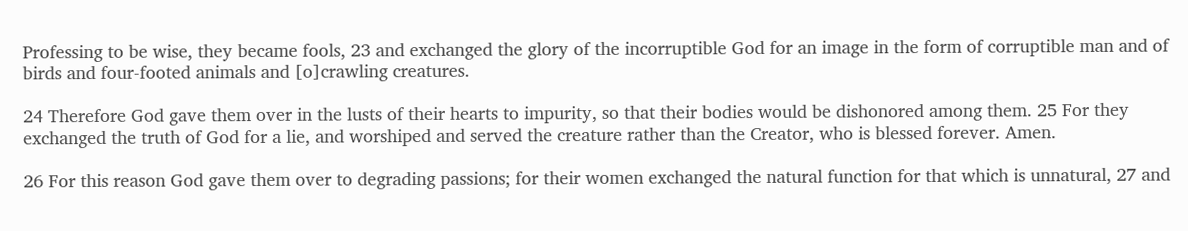Professing to be wise, they became fools, 23 and exchanged the glory of the incorruptible God for an image in the form of corruptible man and of birds and four-footed animals and [o]crawling creatures.

24 Therefore God gave them over in the lusts of their hearts to impurity, so that their bodies would be dishonored among them. 25 For they exchanged the truth of God for a lie, and worshiped and served the creature rather than the Creator, who is blessed forever. Amen.

26 For this reason God gave them over to degrading passions; for their women exchanged the natural function for that which is unnatural, 27 and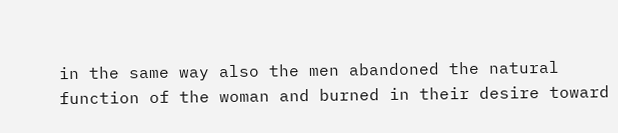in the same way also the men abandoned the natural function of the woman and burned in their desire toward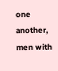one another, men with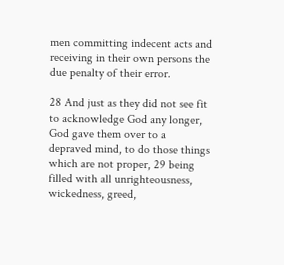men committing indecent acts and receiving in their own persons the due penalty of their error.

28 And just as they did not see fit to acknowledge God any longer, God gave them over to a depraved mind, to do those things which are not proper, 29 being filled with all unrighteousness, wickedness, greed,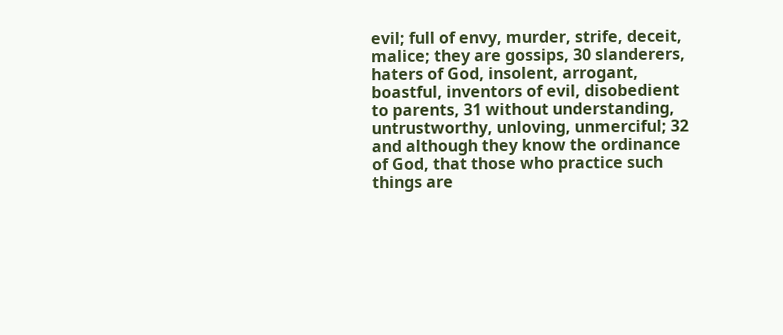evil; full of envy, murder, strife, deceit, malice; they are gossips, 30 slanderers, haters of God, insolent, arrogant, boastful, inventors of evil, disobedient to parents, 31 without understanding, untrustworthy, unloving, unmerciful; 32 and although they know the ordinance of God, that those who practice such things are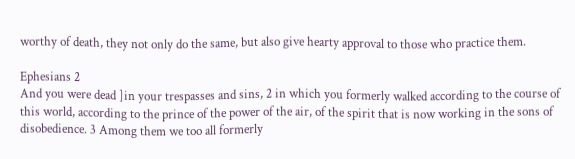worthy of death, they not only do the same, but also give hearty approval to those who practice them.

Ephesians 2
And you were dead ]in your trespasses and sins, 2 in which you formerly walked according to the course of this world, according to the prince of the power of the air, of the spirit that is now working in the sons of disobedience. 3 Among them we too all formerly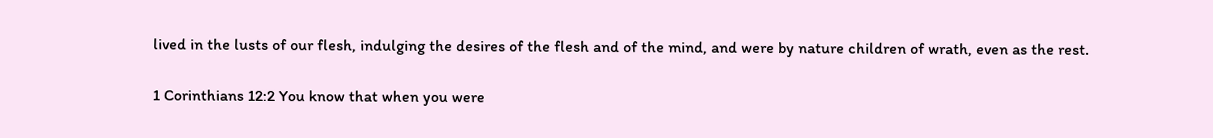lived in the lusts of our flesh, indulging the desires of the flesh and of the mind, and were by nature children of wrath, even as the rest.

1 Corinthians 12:2 You know that when you were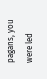pagans, you were led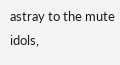astray to the mute idols,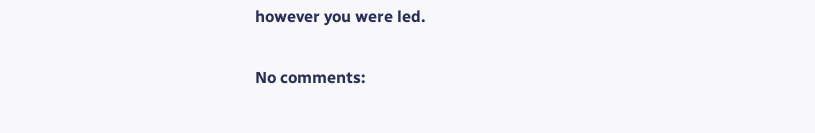however you were led.

No comments: